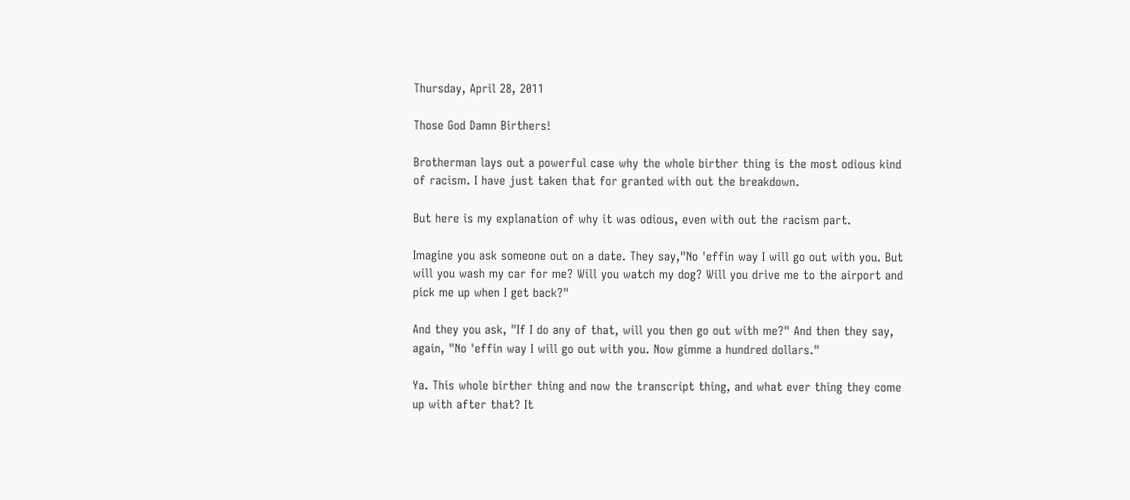Thursday, April 28, 2011

Those God Damn Birthers!

Brotherman lays out a powerful case why the whole birther thing is the most odious kind of racism. I have just taken that for granted with out the breakdown.

But here is my explanation of why it was odious, even with out the racism part.

Imagine you ask someone out on a date. They say,"No 'effin way I will go out with you. But will you wash my car for me? Will you watch my dog? Will you drive me to the airport and pick me up when I get back?"

And they you ask, "If I do any of that, will you then go out with me?" And then they say, again, "No 'effin way I will go out with you. Now gimme a hundred dollars."

Ya. This whole birther thing and now the transcript thing, and what ever thing they come up with after that? It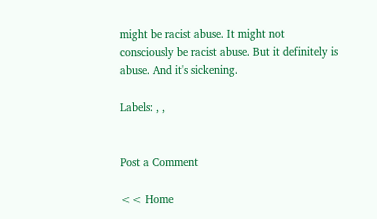might be racist abuse. It might not consciously be racist abuse. But it definitely is abuse. And it's sickening.

Labels: , ,


Post a Comment

<< Home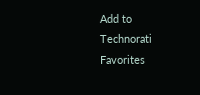Add to Technorati Favorites